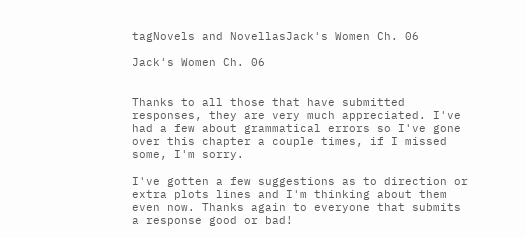tagNovels and NovellasJack's Women Ch. 06

Jack's Women Ch. 06


Thanks to all those that have submitted responses, they are very much appreciated. I've had a few about grammatical errors so I've gone over this chapter a couple times, if I missed some, I'm sorry.

I've gotten a few suggestions as to direction or extra plots lines and I'm thinking about them even now. Thanks again to everyone that submits a response good or bad!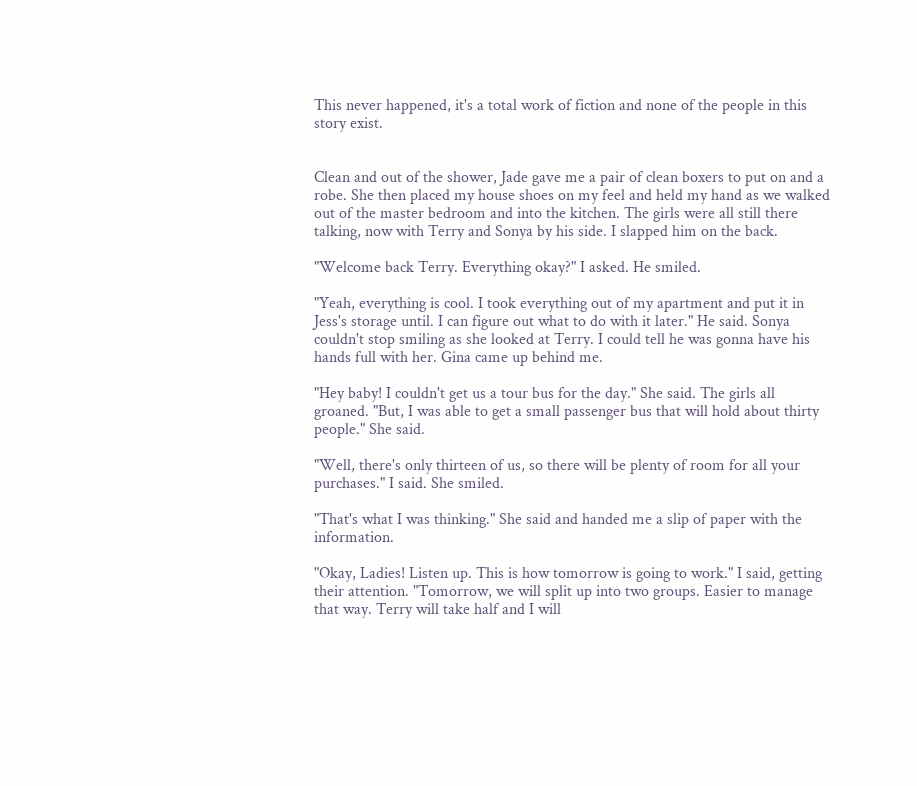This never happened, it's a total work of fiction and none of the people in this story exist.


Clean and out of the shower, Jade gave me a pair of clean boxers to put on and a robe. She then placed my house shoes on my feel and held my hand as we walked out of the master bedroom and into the kitchen. The girls were all still there talking, now with Terry and Sonya by his side. I slapped him on the back.

"Welcome back Terry. Everything okay?" I asked. He smiled.

"Yeah, everything is cool. I took everything out of my apartment and put it in Jess's storage until. I can figure out what to do with it later." He said. Sonya couldn't stop smiling as she looked at Terry. I could tell he was gonna have his hands full with her. Gina came up behind me.

"Hey baby! I couldn't get us a tour bus for the day." She said. The girls all groaned. "But, I was able to get a small passenger bus that will hold about thirty people." She said.

"Well, there's only thirteen of us, so there will be plenty of room for all your purchases." I said. She smiled.

"That's what I was thinking." She said and handed me a slip of paper with the information.

"Okay, Ladies! Listen up. This is how tomorrow is going to work." I said, getting their attention. "Tomorrow, we will split up into two groups. Easier to manage that way. Terry will take half and I will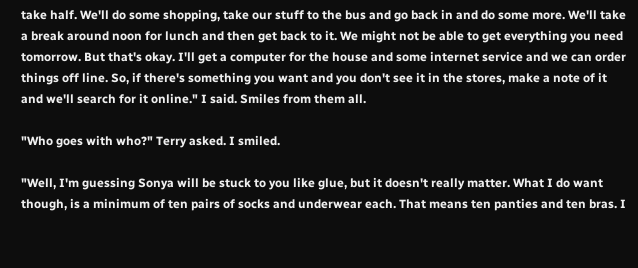take half. We'll do some shopping, take our stuff to the bus and go back in and do some more. We'll take a break around noon for lunch and then get back to it. We might not be able to get everything you need tomorrow. But that's okay. I'll get a computer for the house and some internet service and we can order things off line. So, if there's something you want and you don't see it in the stores, make a note of it and we'll search for it online." I said. Smiles from them all.

"Who goes with who?" Terry asked. I smiled.

"Well, I'm guessing Sonya will be stuck to you like glue, but it doesn't really matter. What I do want though, is a minimum of ten pairs of socks and underwear each. That means ten panties and ten bras. I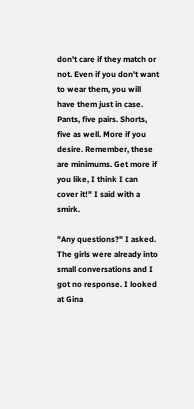don't care if they match or not. Even if you don't want to wear them, you will have them just in case. Pants, five pairs. Shorts, five as well. More if you desire. Remember, these are minimums. Get more if you like, I think I can cover it!" I said with a smirk.

"Any questions?" I asked. The girls were already into small conversations and I got no response. I looked at Gina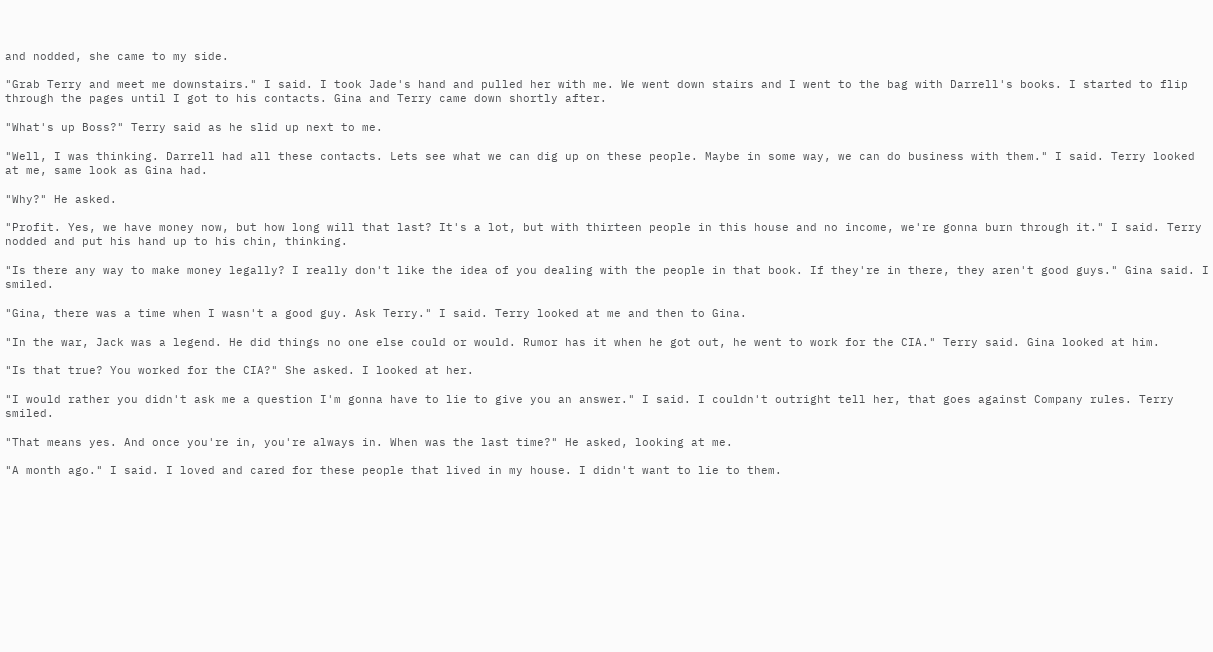and nodded, she came to my side.

"Grab Terry and meet me downstairs." I said. I took Jade's hand and pulled her with me. We went down stairs and I went to the bag with Darrell's books. I started to flip through the pages until I got to his contacts. Gina and Terry came down shortly after.

"What's up Boss?" Terry said as he slid up next to me.

"Well, I was thinking. Darrell had all these contacts. Lets see what we can dig up on these people. Maybe in some way, we can do business with them." I said. Terry looked at me, same look as Gina had.

"Why?" He asked.

"Profit. Yes, we have money now, but how long will that last? It's a lot, but with thirteen people in this house and no income, we're gonna burn through it." I said. Terry nodded and put his hand up to his chin, thinking.

"Is there any way to make money legally? I really don't like the idea of you dealing with the people in that book. If they're in there, they aren't good guys." Gina said. I smiled.

"Gina, there was a time when I wasn't a good guy. Ask Terry." I said. Terry looked at me and then to Gina.

"In the war, Jack was a legend. He did things no one else could or would. Rumor has it when he got out, he went to work for the CIA." Terry said. Gina looked at him.

"Is that true? You worked for the CIA?" She asked. I looked at her.

"I would rather you didn't ask me a question I'm gonna have to lie to give you an answer." I said. I couldn't outright tell her, that goes against Company rules. Terry smiled.

"That means yes. And once you're in, you're always in. When was the last time?" He asked, looking at me.

"A month ago." I said. I loved and cared for these people that lived in my house. I didn't want to lie to them.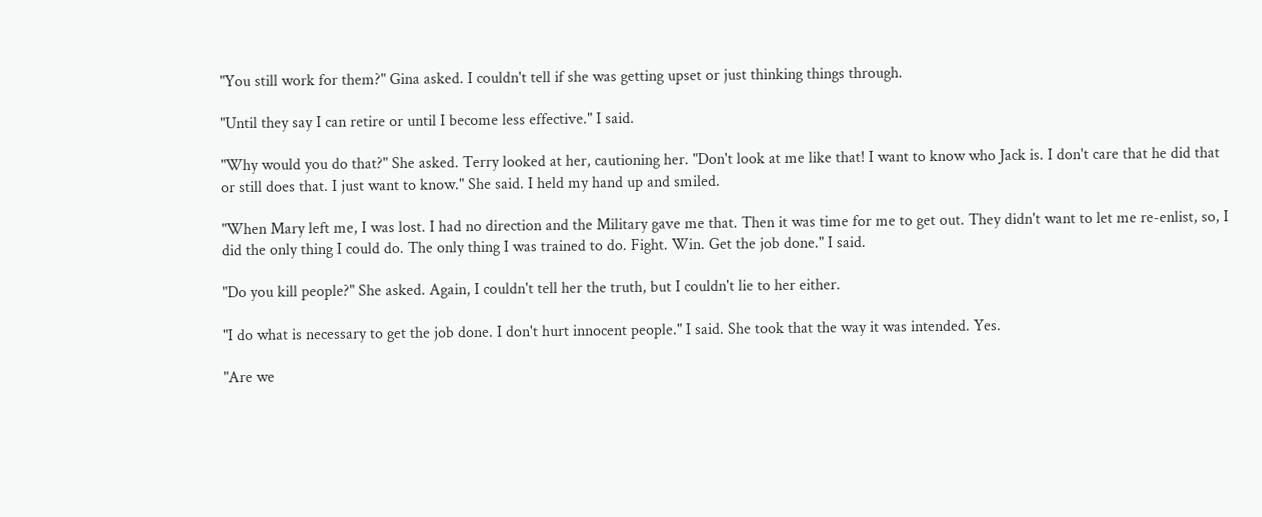"You still work for them?" Gina asked. I couldn't tell if she was getting upset or just thinking things through.

"Until they say I can retire or until I become less effective." I said.

"Why would you do that?" She asked. Terry looked at her, cautioning her. "Don't look at me like that! I want to know who Jack is. I don't care that he did that or still does that. I just want to know." She said. I held my hand up and smiled.

"When Mary left me, I was lost. I had no direction and the Military gave me that. Then it was time for me to get out. They didn't want to let me re-enlist, so, I did the only thing I could do. The only thing I was trained to do. Fight. Win. Get the job done." I said.

"Do you kill people?" She asked. Again, I couldn't tell her the truth, but I couldn't lie to her either.

"I do what is necessary to get the job done. I don't hurt innocent people." I said. She took that the way it was intended. Yes.

"Are we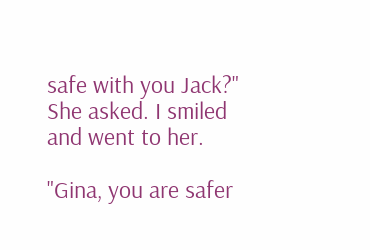safe with you Jack?" She asked. I smiled and went to her.

"Gina, you are safer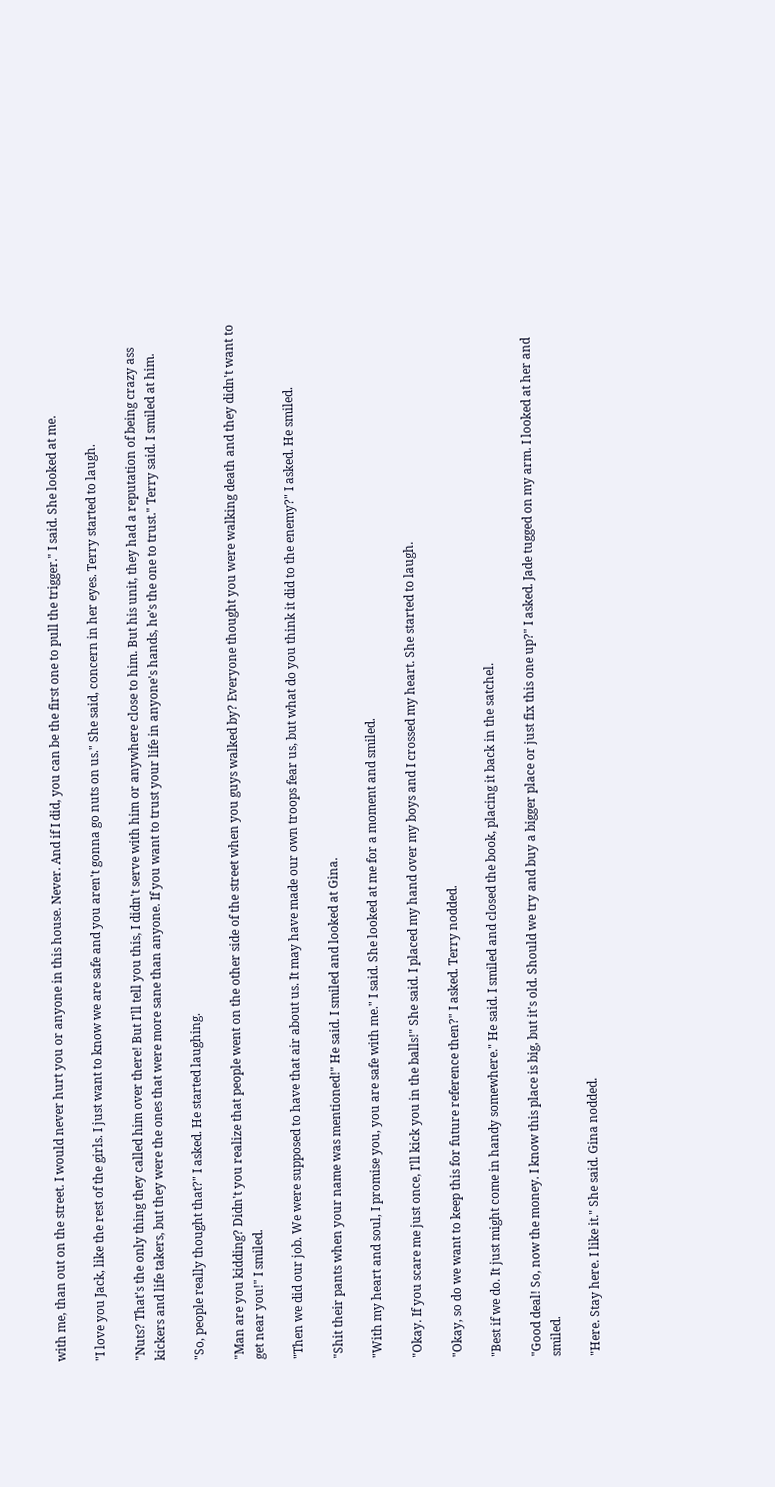with me, than out on the street. I would never hurt you or anyone in this house. Never. And if I did, you can be the first one to pull the trigger." I said. She looked at me.

"I love you Jack, like the rest of the girls. I just want to know we are safe and you aren't gonna go nuts on us." She said, concern in her eyes. Terry started to laugh.

"Nuts? That's the only thing they called him over there! But I'll tell you this, I didn't serve with him or anywhere close to him. But his unit, they had a reputation of being crazy ass kickers and life takers, but they were the ones that were more sane than anyone. If you want to trust your life in anyone's hands, he's the one to trust." Terry said. I smiled at him.

"So, people really thought that?" I asked. He started laughing.

"Man are you kidding? Didn't you realize that people went on the other side of the street when you guys walked by? Everyone thought you were walking death and they didn't want to get near you!" I smiled.

"Then we did our job. We were supposed to have that air about us. It may have made our own troops fear us, but what do you think it did to the enemy?" I asked. He smiled.

"Shit their pants when your name was mentioned!" He said. I smiled and looked at Gina.

"With my heart and soul, I promise you, you are safe with me." I said. She looked at me for a moment and smiled.

"Okay. If you scare me just once, I'll kick you in the balls!" She said. I placed my hand over my boys and I crossed my heart. She started to laugh.

"Okay, so do we want to keep this for future reference then?" I asked. Terry nodded.

"Best if we do. It just might come in handy somewhere." He said. I smiled and closed the book, placing it back in the satchel.

"Good deal! So, now the money. I know this place is big, but it's old. Should we try and buy a bigger place or just fix this one up?" I asked. Jade tugged on my arm. I looked at her and smiled.

"Here. Stay here. I like it." She said. Gina nodded.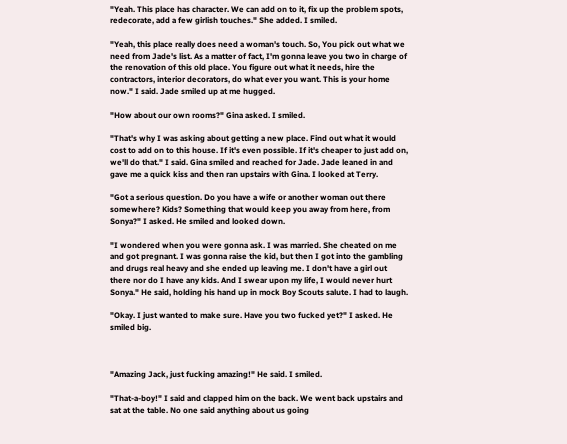"Yeah. This place has character. We can add on to it, fix up the problem spots, redecorate, add a few girlish touches." She added. I smiled.

"Yeah, this place really does need a woman's touch. So, You pick out what we need from Jade's list. As a matter of fact, I'm gonna leave you two in charge of the renovation of this old place. You figure out what it needs, hire the contractors, interior decorators, do what ever you want. This is your home now." I said. Jade smiled up at me hugged.

"How about our own rooms?" Gina asked. I smiled.

"That's why I was asking about getting a new place. Find out what it would cost to add on to this house. If it's even possible. If it's cheaper to just add on, we'll do that." I said. Gina smiled and reached for Jade. Jade leaned in and gave me a quick kiss and then ran upstairs with Gina. I looked at Terry.

"Got a serious question. Do you have a wife or another woman out there somewhere? Kids? Something that would keep you away from here, from Sonya?" I asked. He smiled and looked down.

"I wondered when you were gonna ask. I was married. She cheated on me and got pregnant. I was gonna raise the kid, but then I got into the gambling and drugs real heavy and she ended up leaving me. I don't have a girl out there nor do I have any kids. And I swear upon my life, I would never hurt Sonya." He said, holding his hand up in mock Boy Scouts salute. I had to laugh.

"Okay. I just wanted to make sure. Have you two fucked yet?" I asked. He smiled big.



"Amazing Jack, just fucking amazing!" He said. I smiled.

"That-a-boy!" I said and clapped him on the back. We went back upstairs and sat at the table. No one said anything about us going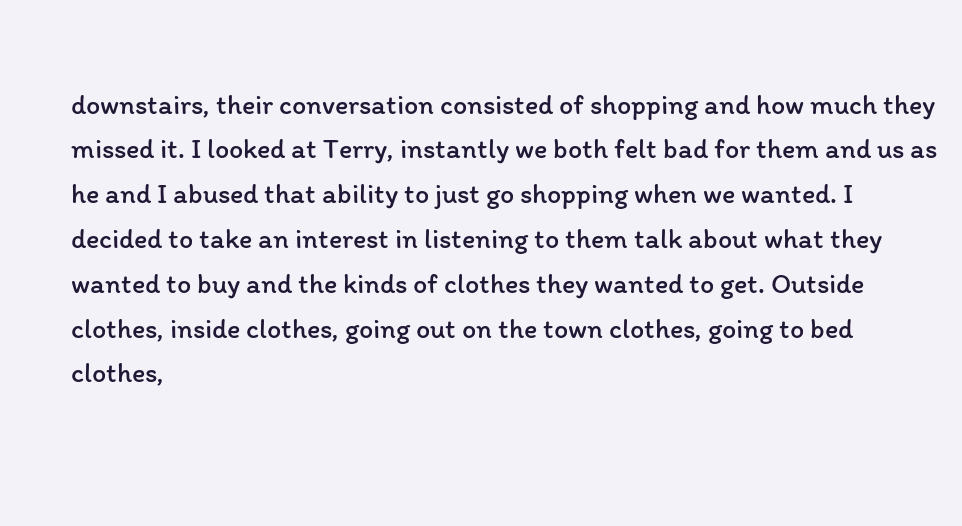downstairs, their conversation consisted of shopping and how much they missed it. I looked at Terry, instantly we both felt bad for them and us as he and I abused that ability to just go shopping when we wanted. I decided to take an interest in listening to them talk about what they wanted to buy and the kinds of clothes they wanted to get. Outside clothes, inside clothes, going out on the town clothes, going to bed clothes,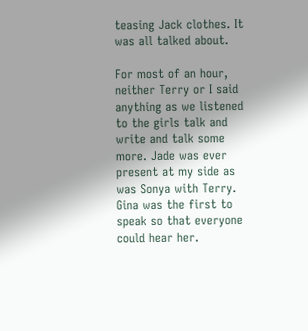teasing Jack clothes. It was all talked about.

For most of an hour, neither Terry or I said anything as we listened to the girls talk and write and talk some more. Jade was ever present at my side as was Sonya with Terry. Gina was the first to speak so that everyone could hear her.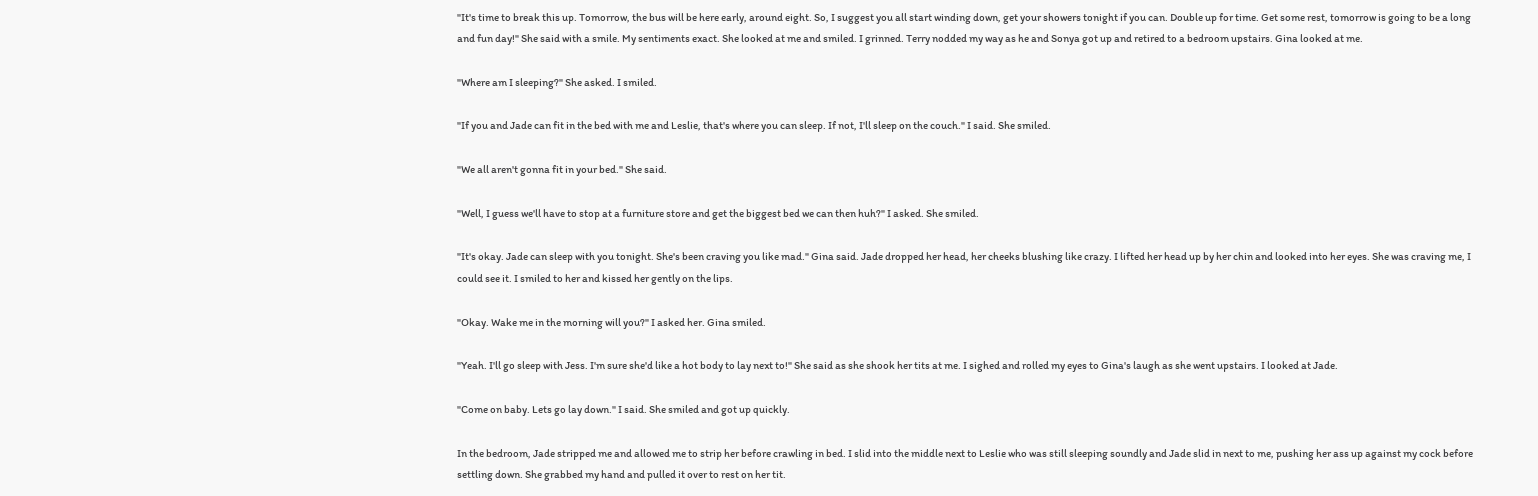"It's time to break this up. Tomorrow, the bus will be here early, around eight. So, I suggest you all start winding down, get your showers tonight if you can. Double up for time. Get some rest, tomorrow is going to be a long and fun day!" She said with a smile. My sentiments exact. She looked at me and smiled. I grinned. Terry nodded my way as he and Sonya got up and retired to a bedroom upstairs. Gina looked at me.

"Where am I sleeping?" She asked. I smiled.

"If you and Jade can fit in the bed with me and Leslie, that's where you can sleep. If not, I'll sleep on the couch." I said. She smiled.

"We all aren't gonna fit in your bed." She said.

"Well, I guess we'll have to stop at a furniture store and get the biggest bed we can then huh?" I asked. She smiled.

"It's okay. Jade can sleep with you tonight. She's been craving you like mad." Gina said. Jade dropped her head, her cheeks blushing like crazy. I lifted her head up by her chin and looked into her eyes. She was craving me, I could see it. I smiled to her and kissed her gently on the lips.

"Okay. Wake me in the morning will you?" I asked her. Gina smiled.

"Yeah. I'll go sleep with Jess. I'm sure she'd like a hot body to lay next to!" She said as she shook her tits at me. I sighed and rolled my eyes to Gina's laugh as she went upstairs. I looked at Jade.

"Come on baby. Lets go lay down." I said. She smiled and got up quickly.

In the bedroom, Jade stripped me and allowed me to strip her before crawling in bed. I slid into the middle next to Leslie who was still sleeping soundly and Jade slid in next to me, pushing her ass up against my cock before settling down. She grabbed my hand and pulled it over to rest on her tit.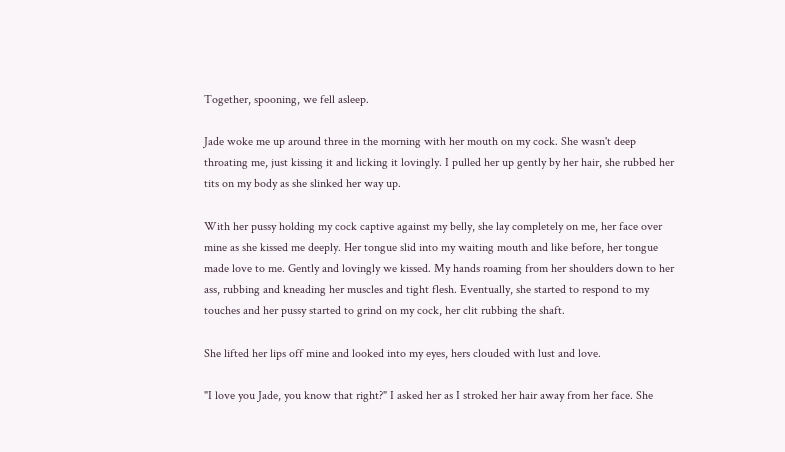Together, spooning, we fell asleep.

Jade woke me up around three in the morning with her mouth on my cock. She wasn't deep throating me, just kissing it and licking it lovingly. I pulled her up gently by her hair, she rubbed her tits on my body as she slinked her way up.

With her pussy holding my cock captive against my belly, she lay completely on me, her face over mine as she kissed me deeply. Her tongue slid into my waiting mouth and like before, her tongue made love to me. Gently and lovingly we kissed. My hands roaming from her shoulders down to her ass, rubbing and kneading her muscles and tight flesh. Eventually, she started to respond to my touches and her pussy started to grind on my cock, her clit rubbing the shaft.

She lifted her lips off mine and looked into my eyes, hers clouded with lust and love.

"I love you Jade, you know that right?" I asked her as I stroked her hair away from her face. She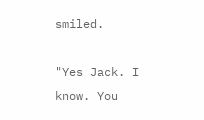smiled.

"Yes Jack. I know. You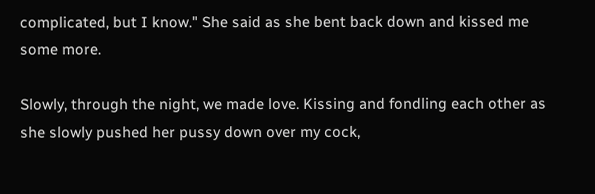complicated, but I know." She said as she bent back down and kissed me some more.

Slowly, through the night, we made love. Kissing and fondling each other as she slowly pushed her pussy down over my cock,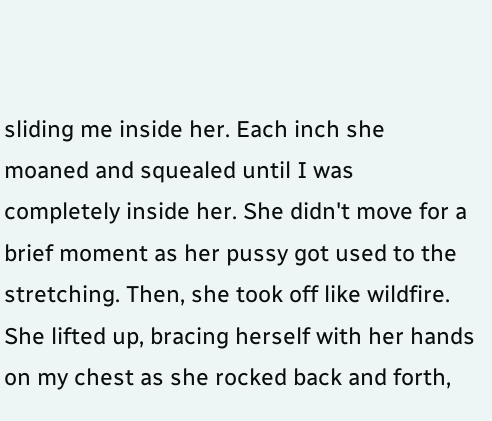sliding me inside her. Each inch she moaned and squealed until I was completely inside her. She didn't move for a brief moment as her pussy got used to the stretching. Then, she took off like wildfire. She lifted up, bracing herself with her hands on my chest as she rocked back and forth,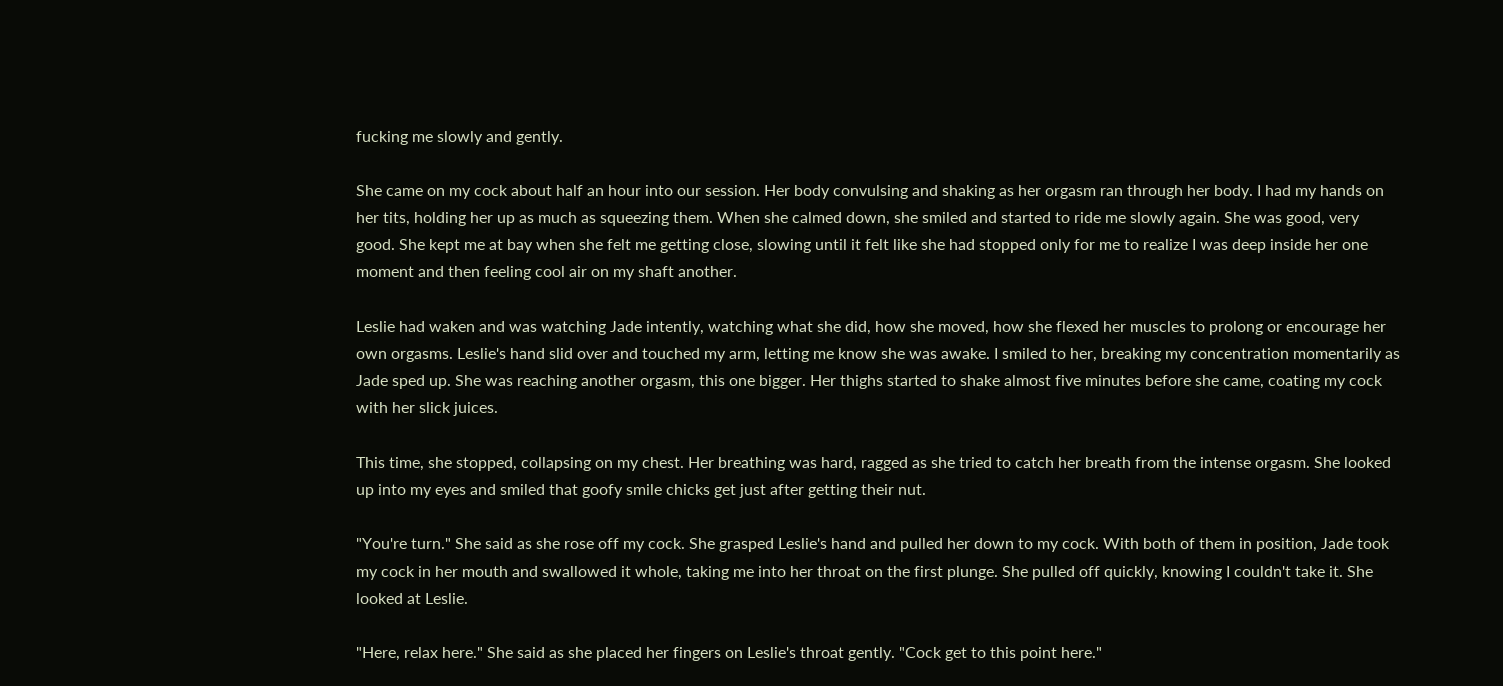fucking me slowly and gently.

She came on my cock about half an hour into our session. Her body convulsing and shaking as her orgasm ran through her body. I had my hands on her tits, holding her up as much as squeezing them. When she calmed down, she smiled and started to ride me slowly again. She was good, very good. She kept me at bay when she felt me getting close, slowing until it felt like she had stopped only for me to realize I was deep inside her one moment and then feeling cool air on my shaft another.

Leslie had waken and was watching Jade intently, watching what she did, how she moved, how she flexed her muscles to prolong or encourage her own orgasms. Leslie's hand slid over and touched my arm, letting me know she was awake. I smiled to her, breaking my concentration momentarily as Jade sped up. She was reaching another orgasm, this one bigger. Her thighs started to shake almost five minutes before she came, coating my cock with her slick juices.

This time, she stopped, collapsing on my chest. Her breathing was hard, ragged as she tried to catch her breath from the intense orgasm. She looked up into my eyes and smiled that goofy smile chicks get just after getting their nut.

"You're turn." She said as she rose off my cock. She grasped Leslie's hand and pulled her down to my cock. With both of them in position, Jade took my cock in her mouth and swallowed it whole, taking me into her throat on the first plunge. She pulled off quickly, knowing I couldn't take it. She looked at Leslie.

"Here, relax here." She said as she placed her fingers on Leslie's throat gently. "Cock get to this point here."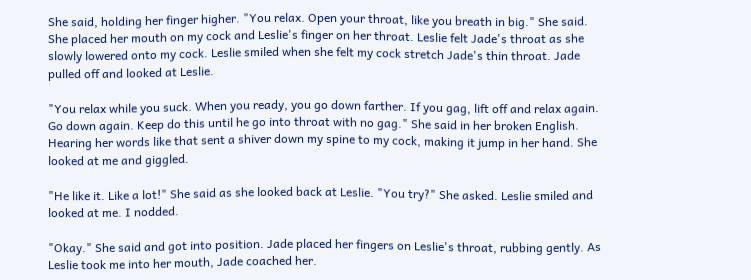She said, holding her finger higher. "You relax. Open your throat, like you breath in big." She said. She placed her mouth on my cock and Leslie's finger on her throat. Leslie felt Jade's throat as she slowly lowered onto my cock. Leslie smiled when she felt my cock stretch Jade's thin throat. Jade pulled off and looked at Leslie.

"You relax while you suck. When you ready, you go down farther. If you gag, lift off and relax again. Go down again. Keep do this until he go into throat with no gag." She said in her broken English. Hearing her words like that sent a shiver down my spine to my cock, making it jump in her hand. She looked at me and giggled.

"He like it. Like a lot!" She said as she looked back at Leslie. "You try?" She asked. Leslie smiled and looked at me. I nodded.

"Okay." She said and got into position. Jade placed her fingers on Leslie's throat, rubbing gently. As Leslie took me into her mouth, Jade coached her.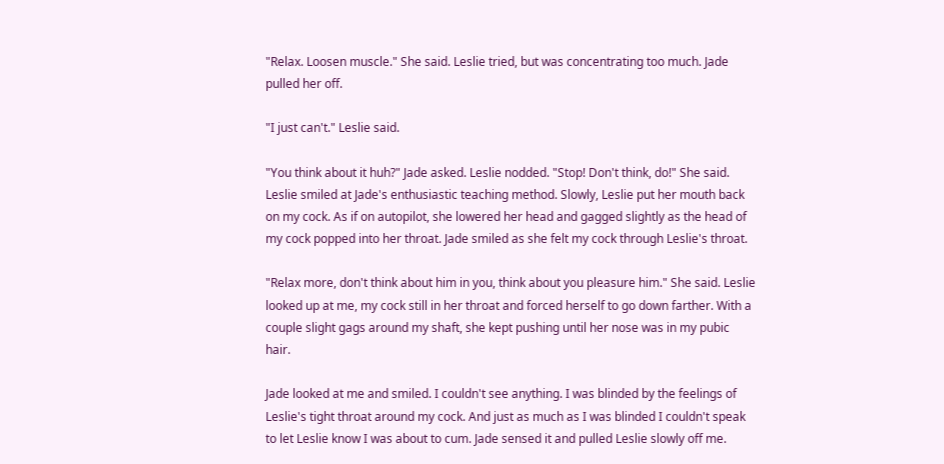"Relax. Loosen muscle." She said. Leslie tried, but was concentrating too much. Jade pulled her off.

"I just can't." Leslie said.

"You think about it huh?" Jade asked. Leslie nodded. "Stop! Don't think, do!" She said. Leslie smiled at Jade's enthusiastic teaching method. Slowly, Leslie put her mouth back on my cock. As if on autopilot, she lowered her head and gagged slightly as the head of my cock popped into her throat. Jade smiled as she felt my cock through Leslie's throat.

"Relax more, don't think about him in you, think about you pleasure him." She said. Leslie looked up at me, my cock still in her throat and forced herself to go down farther. With a couple slight gags around my shaft, she kept pushing until her nose was in my pubic hair.

Jade looked at me and smiled. I couldn't see anything. I was blinded by the feelings of Leslie's tight throat around my cock. And just as much as I was blinded I couldn't speak to let Leslie know I was about to cum. Jade sensed it and pulled Leslie slowly off me.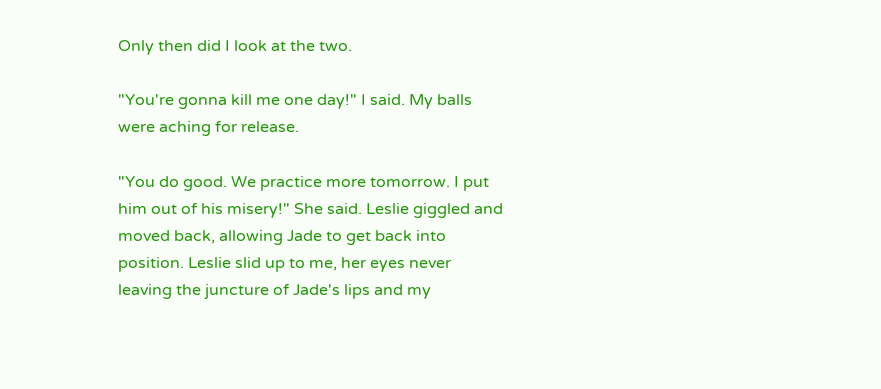Only then did I look at the two.

"You're gonna kill me one day!" I said. My balls were aching for release.

"You do good. We practice more tomorrow. I put him out of his misery!" She said. Leslie giggled and moved back, allowing Jade to get back into position. Leslie slid up to me, her eyes never leaving the juncture of Jade's lips and my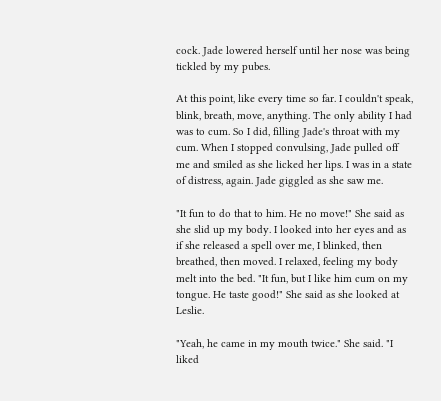cock. Jade lowered herself until her nose was being tickled by my pubes.

At this point, like every time so far. I couldn't speak, blink, breath, move, anything. The only ability I had was to cum. So I did, filling Jade's throat with my cum. When I stopped convulsing, Jade pulled off me and smiled as she licked her lips. I was in a state of distress, again. Jade giggled as she saw me.

"It fun to do that to him. He no move!" She said as she slid up my body. I looked into her eyes and as if she released a spell over me, I blinked, then breathed, then moved. I relaxed, feeling my body melt into the bed. "It fun, but I like him cum on my tongue. He taste good!" She said as she looked at Leslie.

"Yeah, he came in my mouth twice." She said. "I liked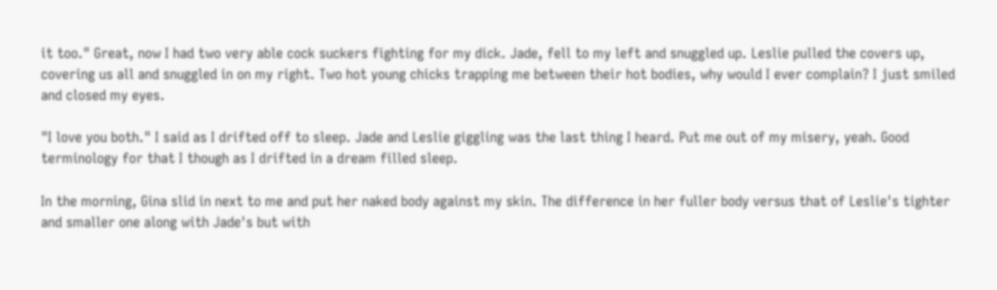it too." Great, now I had two very able cock suckers fighting for my dick. Jade, fell to my left and snuggled up. Leslie pulled the covers up, covering us all and snuggled in on my right. Two hot young chicks trapping me between their hot bodies, why would I ever complain? I just smiled and closed my eyes.

"I love you both." I said as I drifted off to sleep. Jade and Leslie giggling was the last thing I heard. Put me out of my misery, yeah. Good terminology for that I though as I drifted in a dream filled sleep.

In the morning, Gina slid in next to me and put her naked body against my skin. The difference in her fuller body versus that of Leslie's tighter and smaller one along with Jade's but with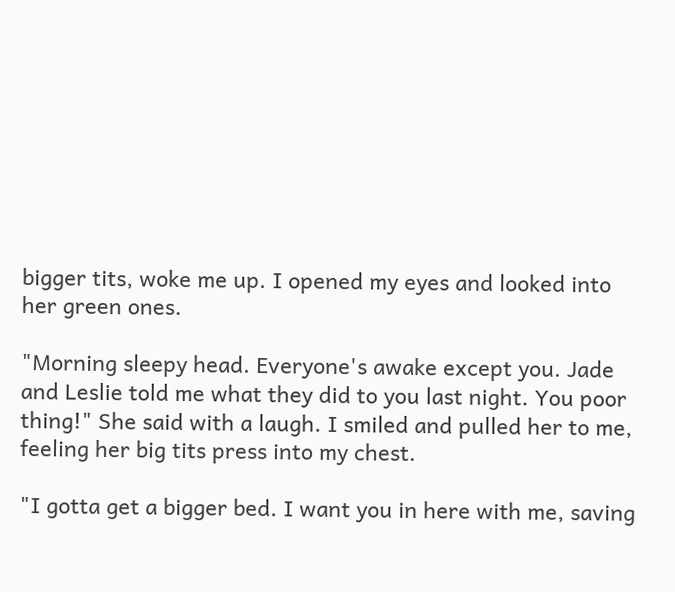bigger tits, woke me up. I opened my eyes and looked into her green ones.

"Morning sleepy head. Everyone's awake except you. Jade and Leslie told me what they did to you last night. You poor thing!" She said with a laugh. I smiled and pulled her to me, feeling her big tits press into my chest.

"I gotta get a bigger bed. I want you in here with me, saving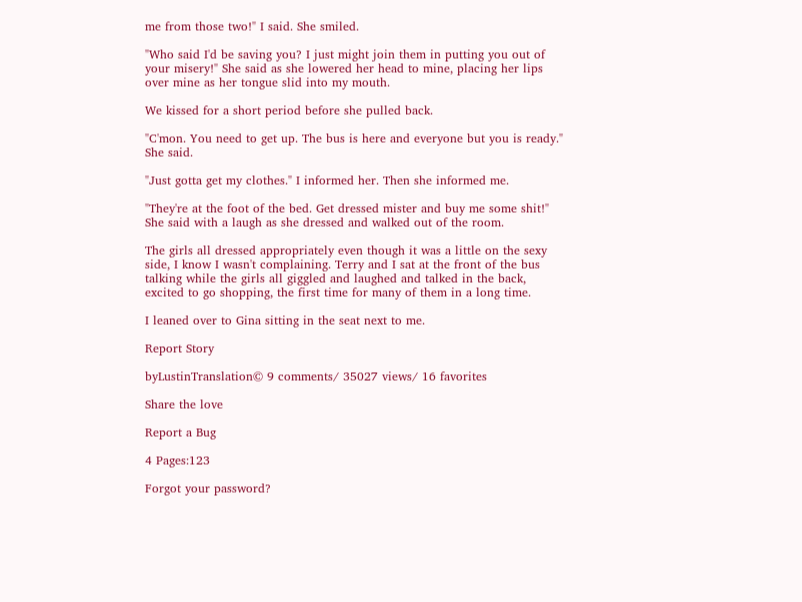me from those two!" I said. She smiled.

"Who said I'd be saving you? I just might join them in putting you out of your misery!" She said as she lowered her head to mine, placing her lips over mine as her tongue slid into my mouth.

We kissed for a short period before she pulled back.

"C'mon. You need to get up. The bus is here and everyone but you is ready." She said.

"Just gotta get my clothes." I informed her. Then she informed me.

"They're at the foot of the bed. Get dressed mister and buy me some shit!" She said with a laugh as she dressed and walked out of the room.

The girls all dressed appropriately even though it was a little on the sexy side, I know I wasn't complaining. Terry and I sat at the front of the bus talking while the girls all giggled and laughed and talked in the back, excited to go shopping, the first time for many of them in a long time.

I leaned over to Gina sitting in the seat next to me.

Report Story

byLustinTranslation© 9 comments/ 35027 views/ 16 favorites

Share the love

Report a Bug

4 Pages:123

Forgot your password?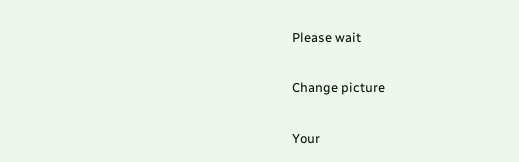Please wait

Change picture

Your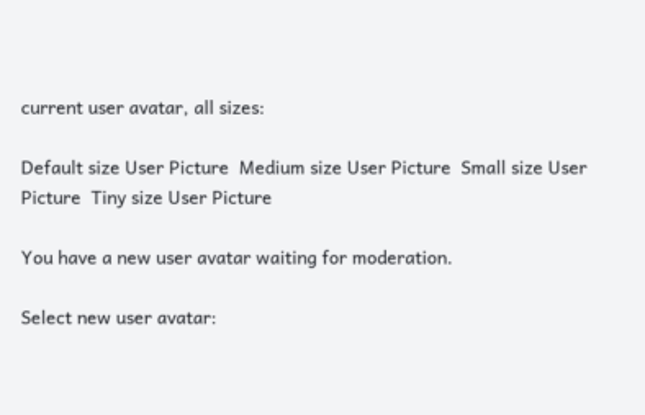current user avatar, all sizes:

Default size User Picture  Medium size User Picture  Small size User Picture  Tiny size User Picture

You have a new user avatar waiting for moderation.

Select new user avatar: